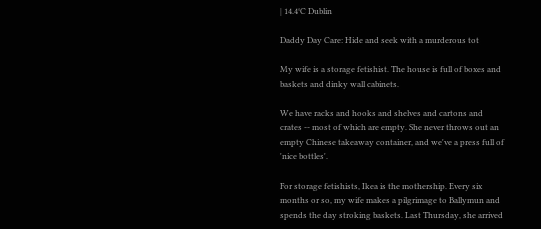| 14.4°C Dublin

Daddy Day Care: Hide and seek with a murderous tot

My wife is a storage fetishist. The house is full of boxes and baskets and dinky wall cabinets.

We have racks and hooks and shelves and cartons and crates -- most of which are empty. She never throws out an empty Chinese takeaway container, and we've a press full of 'nice bottles'.

For storage fetishists, Ikea is the mothership. Every six months or so, my wife makes a pilgrimage to Ballymun and spends the day stroking baskets. Last Thursday, she arrived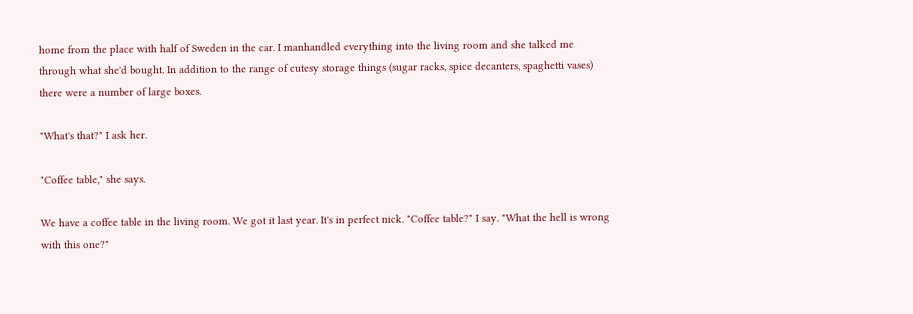home from the place with half of Sweden in the car. I manhandled everything into the living room and she talked me through what she'd bought. In addition to the range of cutesy storage things (sugar racks, spice decanters, spaghetti vases) there were a number of large boxes.

"What's that?" I ask her.

"Coffee table," she says.

We have a coffee table in the living room. We got it last year. It's in perfect nick. "Coffee table?" I say. "What the hell is wrong with this one?"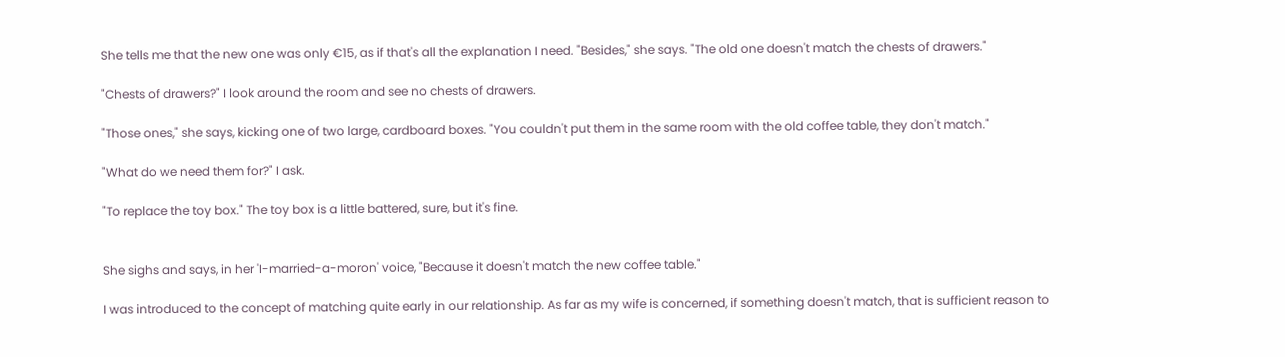She tells me that the new one was only €15, as if that's all the explanation I need. "Besides," she says. "The old one doesn't match the chests of drawers."

"Chests of drawers?" I look around the room and see no chests of drawers.

"Those ones," she says, kicking one of two large, cardboard boxes. "You couldn't put them in the same room with the old coffee table, they don't match."

"What do we need them for?" I ask.

"To replace the toy box." The toy box is a little battered, sure, but it's fine.


She sighs and says, in her 'I-married-a-moron' voice, "Because it doesn't match the new coffee table."

I was introduced to the concept of matching quite early in our relationship. As far as my wife is concerned, if something doesn't match, that is sufficient reason to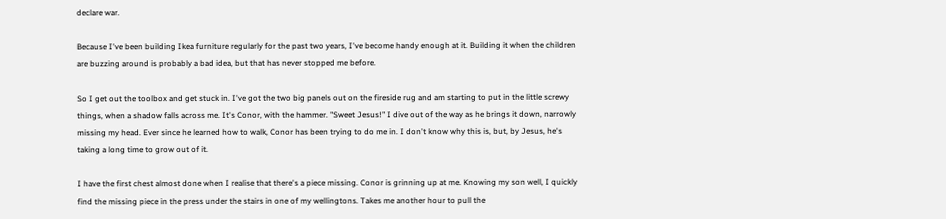declare war.

Because I've been building Ikea furniture regularly for the past two years, I've become handy enough at it. Building it when the children are buzzing around is probably a bad idea, but that has never stopped me before.

So I get out the toolbox and get stuck in. I've got the two big panels out on the fireside rug and am starting to put in the little screwy things, when a shadow falls across me. It's Conor, with the hammer. "Sweet Jesus!" I dive out of the way as he brings it down, narrowly missing my head. Ever since he learned how to walk, Conor has been trying to do me in. I don't know why this is, but, by Jesus, he's taking a long time to grow out of it.

I have the first chest almost done when I realise that there's a piece missing. Conor is grinning up at me. Knowing my son well, I quickly find the missing piece in the press under the stairs in one of my wellingtons. Takes me another hour to pull the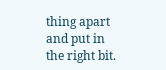thing apart and put in the right bit.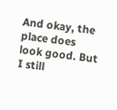And okay, the place does look good. But I still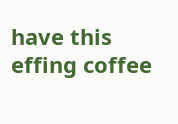have this effing coffee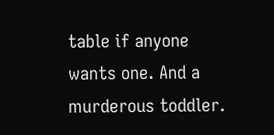table if anyone wants one. And a murderous toddler.